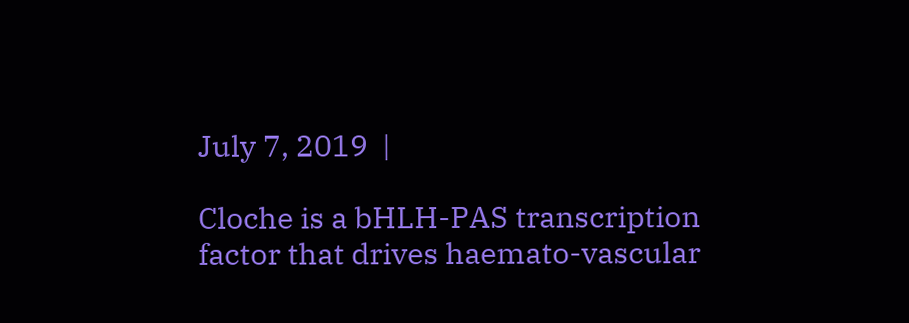July 7, 2019  |

Cloche is a bHLH-PAS transcription factor that drives haemato-vascular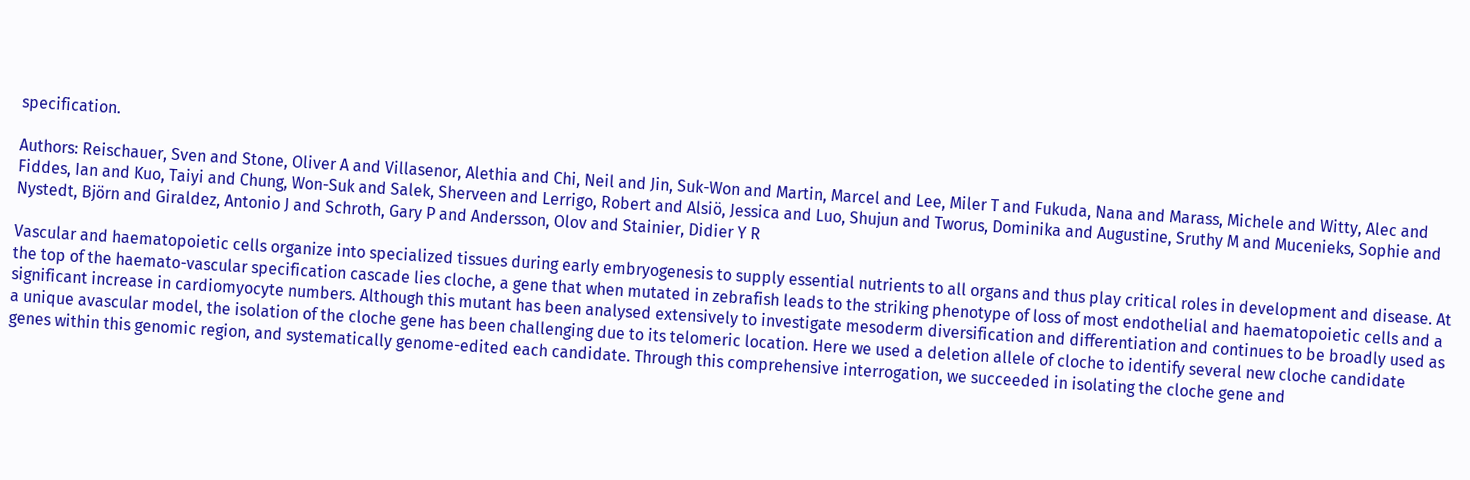specification.

Authors: Reischauer, Sven and Stone, Oliver A and Villasenor, Alethia and Chi, Neil and Jin, Suk-Won and Martin, Marcel and Lee, Miler T and Fukuda, Nana and Marass, Michele and Witty, Alec and Fiddes, Ian and Kuo, Taiyi and Chung, Won-Suk and Salek, Sherveen and Lerrigo, Robert and Alsiö, Jessica and Luo, Shujun and Tworus, Dominika and Augustine, Sruthy M and Mucenieks, Sophie and Nystedt, Björn and Giraldez, Antonio J and Schroth, Gary P and Andersson, Olov and Stainier, Didier Y R

Vascular and haematopoietic cells organize into specialized tissues during early embryogenesis to supply essential nutrients to all organs and thus play critical roles in development and disease. At the top of the haemato-vascular specification cascade lies cloche, a gene that when mutated in zebrafish leads to the striking phenotype of loss of most endothelial and haematopoietic cells and a significant increase in cardiomyocyte numbers. Although this mutant has been analysed extensively to investigate mesoderm diversification and differentiation and continues to be broadly used as a unique avascular model, the isolation of the cloche gene has been challenging due to its telomeric location. Here we used a deletion allele of cloche to identify several new cloche candidate genes within this genomic region, and systematically genome-edited each candidate. Through this comprehensive interrogation, we succeeded in isolating the cloche gene and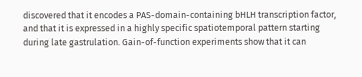discovered that it encodes a PAS-domain-containing bHLH transcription factor, and that it is expressed in a highly specific spatiotemporal pattern starting during late gastrulation. Gain-of-function experiments show that it can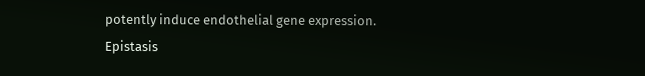potently induce endothelial gene expression. Epistasis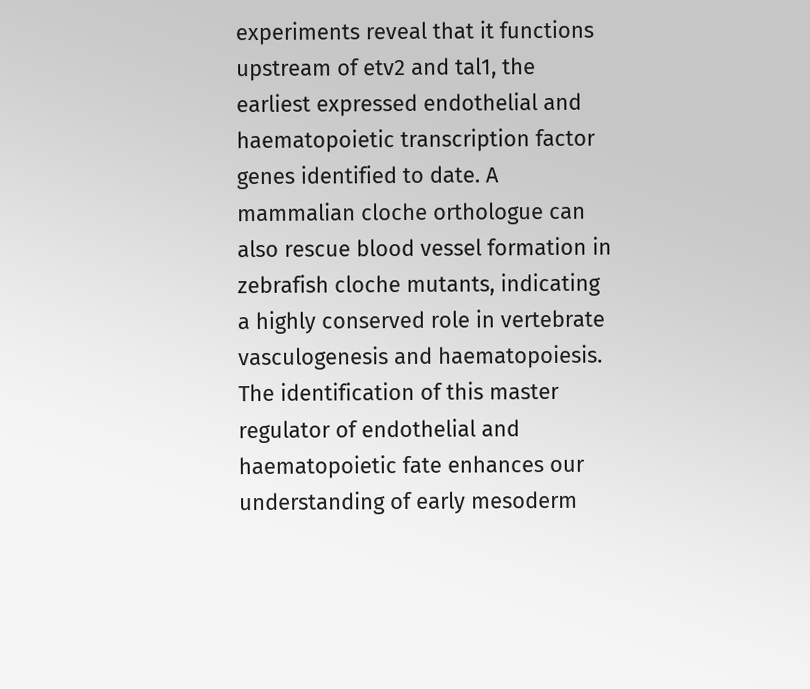experiments reveal that it functions upstream of etv2 and tal1, the earliest expressed endothelial and haematopoietic transcription factor genes identified to date. A mammalian cloche orthologue can also rescue blood vessel formation in zebrafish cloche mutants, indicating a highly conserved role in vertebrate vasculogenesis and haematopoiesis. The identification of this master regulator of endothelial and haematopoietic fate enhances our understanding of early mesoderm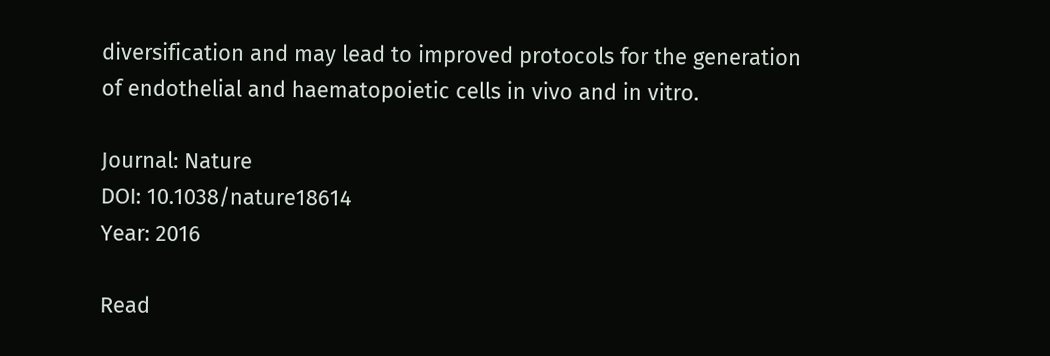diversification and may lead to improved protocols for the generation of endothelial and haematopoietic cells in vivo and in vitro.

Journal: Nature
DOI: 10.1038/nature18614
Year: 2016

Read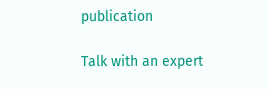publication

Talk with an expert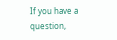If you have a question,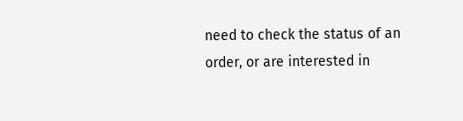need to check the status of an order, or are interested in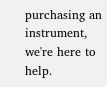purchasing an instrument, we're here to help.